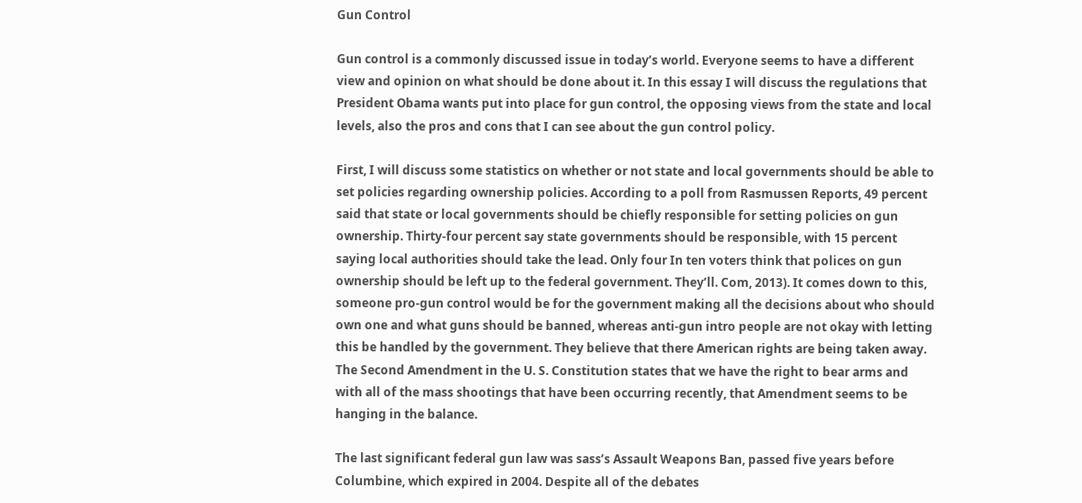Gun Control

Gun control is a commonly discussed issue in today’s world. Everyone seems to have a different view and opinion on what should be done about it. In this essay I will discuss the regulations that President Obama wants put into place for gun control, the opposing views from the state and local levels, also the pros and cons that I can see about the gun control policy.

First, I will discuss some statistics on whether or not state and local governments should be able to set policies regarding ownership policies. According to a poll from Rasmussen Reports, 49 percent said that state or local governments should be chiefly responsible for setting policies on gun ownership. Thirty-four percent say state governments should be responsible, with 15 percent saying local authorities should take the lead. Only four In ten voters think that polices on gun ownership should be left up to the federal government. They’ll. Com, 2013). It comes down to this, someone pro-gun control would be for the government making all the decisions about who should own one and what guns should be banned, whereas anti-gun intro people are not okay with letting this be handled by the government. They believe that there American rights are being taken away. The Second Amendment in the U. S. Constitution states that we have the right to bear arms and with all of the mass shootings that have been occurring recently, that Amendment seems to be hanging in the balance.

The last significant federal gun law was sass’s Assault Weapons Ban, passed five years before Columbine, which expired in 2004. Despite all of the debates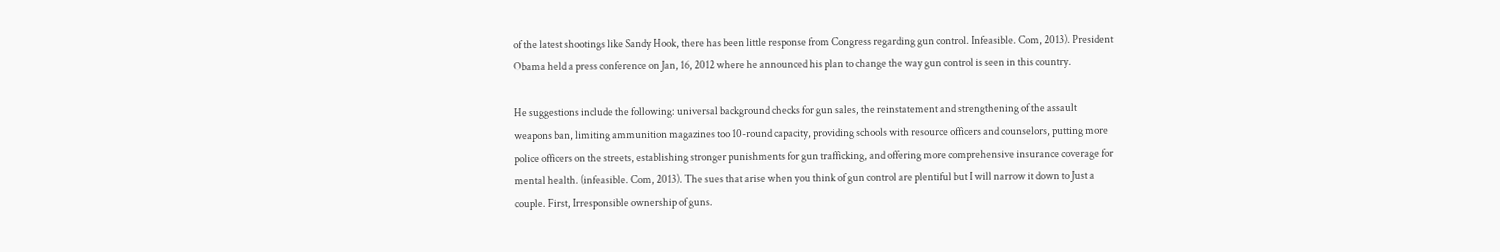of the latest shootings like Sandy Hook, there has been little response from Congress regarding gun control. Infeasible. Com, 2013). President Obama held a press conference on Jan, 16, 2012 where he announced his plan to change the way gun control is seen in this country.

He suggestions include the following: universal background checks for gun sales, the reinstatement and strengthening of the assault weapons ban, limiting ammunition magazines too 10-round capacity, providing schools with resource officers and counselors, putting more police officers on the streets, establishing stronger punishments for gun trafficking, and offering more comprehensive insurance coverage for mental health. (infeasible. Com, 2013). The sues that arise when you think of gun control are plentiful but I will narrow it down to Just a couple. First, Irresponsible ownership of guns.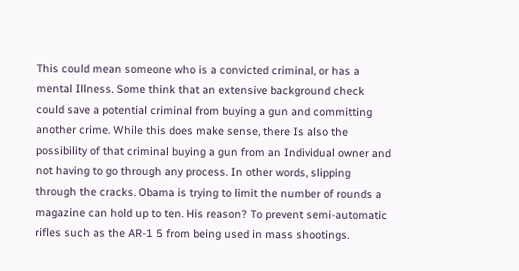This could mean someone who is a convicted criminal, or has a mental Illness. Some think that an extensive background check could save a potential criminal from buying a gun and committing another crime. While this does make sense, there Is also the possibility of that criminal buying a gun from an Individual owner and not having to go through any process. In other words, slipping through the cracks. Obama is trying to limit the number of rounds a magazine can hold up to ten. His reason? To prevent semi-automatic rifles such as the AR-1 5 from being used in mass shootings.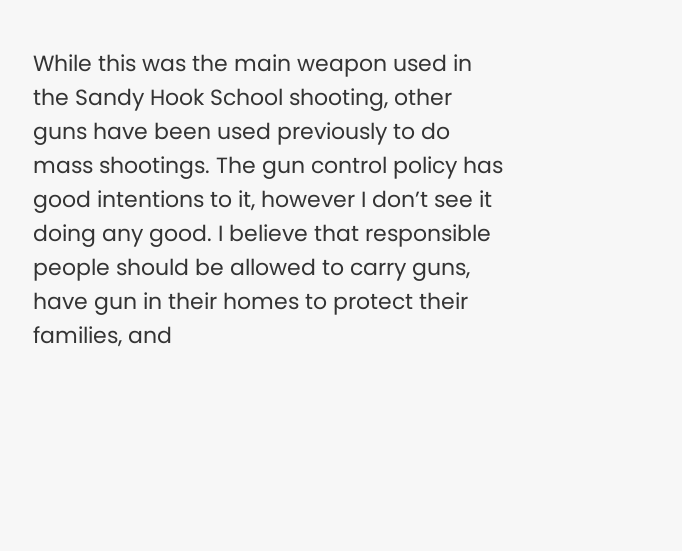While this was the main weapon used in the Sandy Hook School shooting, other guns have been used previously to do mass shootings. The gun control policy has good intentions to it, however I don’t see it doing any good. I believe that responsible people should be allowed to carry guns, have gun in their homes to protect their families, and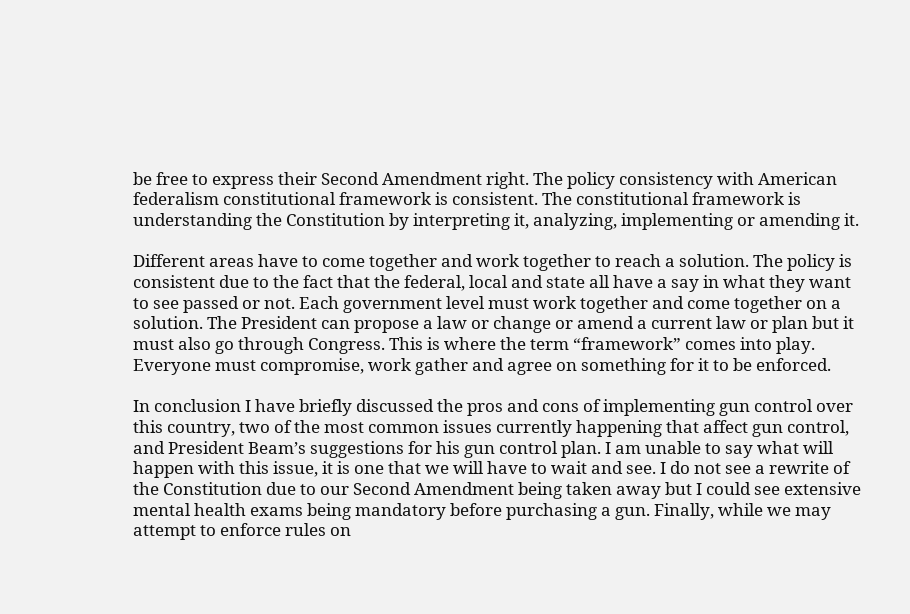be free to express their Second Amendment right. The policy consistency with American federalism constitutional framework is consistent. The constitutional framework is understanding the Constitution by interpreting it, analyzing, implementing or amending it.

Different areas have to come together and work together to reach a solution. The policy is consistent due to the fact that the federal, local and state all have a say in what they want to see passed or not. Each government level must work together and come together on a solution. The President can propose a law or change or amend a current law or plan but it must also go through Congress. This is where the term “framework” comes into play. Everyone must compromise, work gather and agree on something for it to be enforced.

In conclusion I have briefly discussed the pros and cons of implementing gun control over this country, two of the most common issues currently happening that affect gun control, and President Beam’s suggestions for his gun control plan. I am unable to say what will happen with this issue, it is one that we will have to wait and see. I do not see a rewrite of the Constitution due to our Second Amendment being taken away but I could see extensive mental health exams being mandatory before purchasing a gun. Finally, while we may attempt to enforce rules on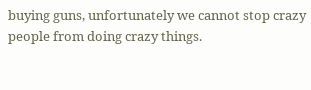buying guns, unfortunately we cannot stop crazy people from doing crazy things.